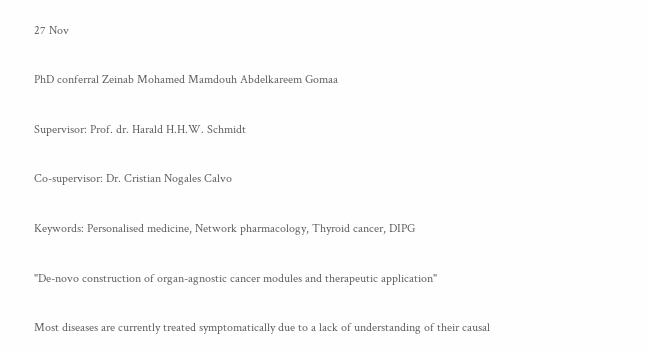27 Nov

PhD conferral Zeinab Mohamed Mamdouh Abdelkareem Gomaa

Supervisor: Prof. dr. Harald H.H.W. Schmidt

Co-supervisor: Dr. Cristian Nogales Calvo

Keywords: Personalised medicine, Network pharmacology, Thyroid cancer, DIPG

"De-novo construction of organ-agnostic cancer modules and therapeutic application"

Most diseases are currently treated symptomatically due to a lack of understanding of their causal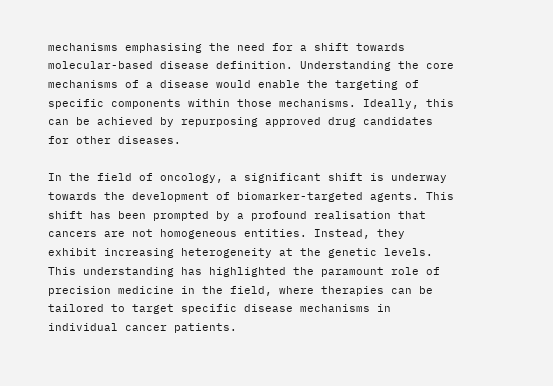mechanisms emphasising the need for a shift towards molecular-based disease definition. Understanding the core mechanisms of a disease would enable the targeting of specific components within those mechanisms. Ideally, this can be achieved by repurposing approved drug candidates for other diseases.

In the field of oncology, a significant shift is underway towards the development of biomarker-targeted agents. This shift has been prompted by a profound realisation that cancers are not homogeneous entities. Instead, they exhibit increasing heterogeneity at the genetic levels. This understanding has highlighted the paramount role of precision medicine in the field, where therapies can be tailored to target specific disease mechanisms in individual cancer patients.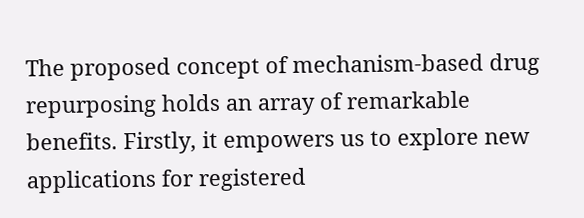The proposed concept of mechanism-based drug repurposing holds an array of remarkable benefits. Firstly, it empowers us to explore new applications for registered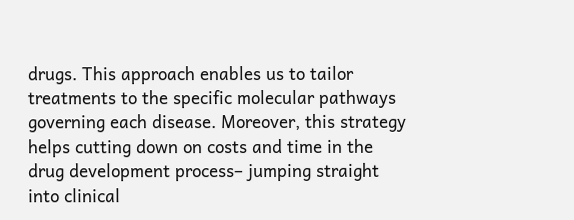drugs. This approach enables us to tailor treatments to the specific molecular pathways governing each disease. Moreover, this strategy helps cutting down on costs and time in the drug development process– jumping straight into clinical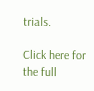trials.

Click here for the full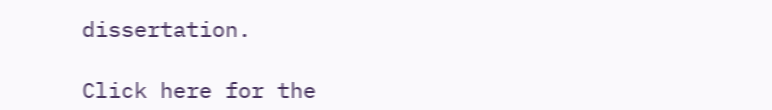dissertation.

Click here for the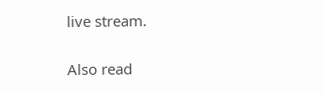live stream.

Also read